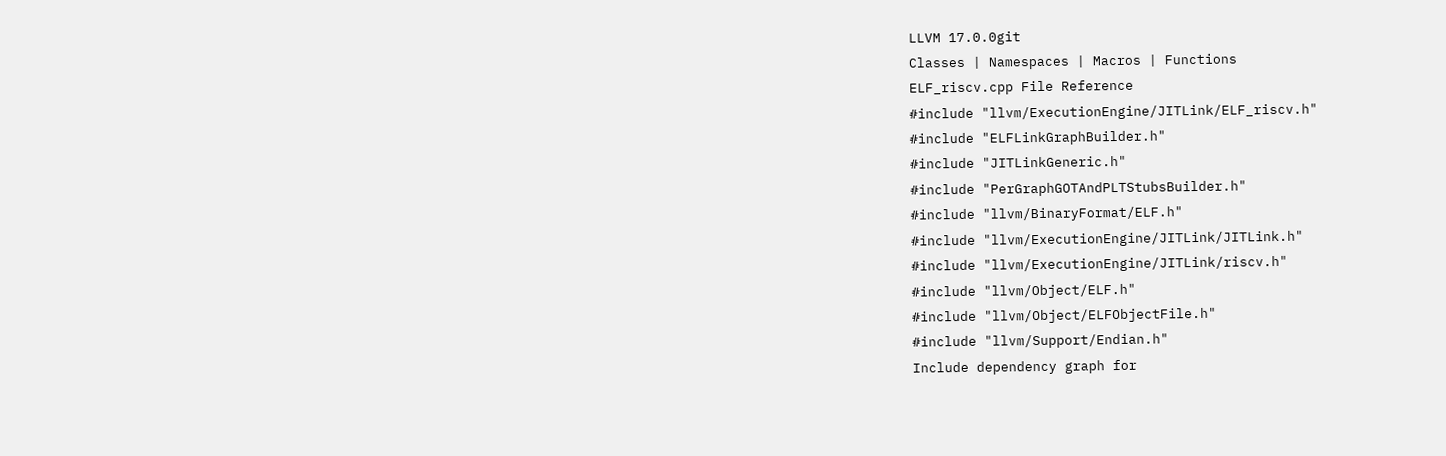LLVM 17.0.0git
Classes | Namespaces | Macros | Functions
ELF_riscv.cpp File Reference
#include "llvm/ExecutionEngine/JITLink/ELF_riscv.h"
#include "ELFLinkGraphBuilder.h"
#include "JITLinkGeneric.h"
#include "PerGraphGOTAndPLTStubsBuilder.h"
#include "llvm/BinaryFormat/ELF.h"
#include "llvm/ExecutionEngine/JITLink/JITLink.h"
#include "llvm/ExecutionEngine/JITLink/riscv.h"
#include "llvm/Object/ELF.h"
#include "llvm/Object/ELFObjectFile.h"
#include "llvm/Support/Endian.h"
Include dependency graph for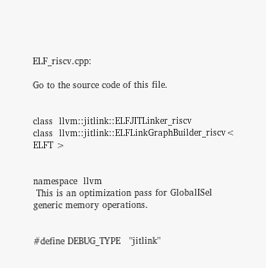ELF_riscv.cpp:

Go to the source code of this file.


class  llvm::jitlink::ELFJITLinker_riscv
class  llvm::jitlink::ELFLinkGraphBuilder_riscv< ELFT >


namespace  llvm
 This is an optimization pass for GlobalISel generic memory operations.


#define DEBUG_TYPE   "jitlink"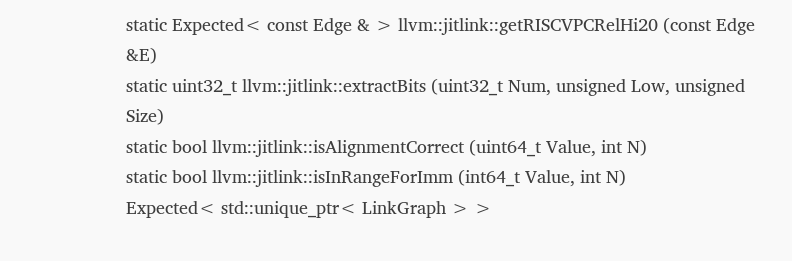static Expected< const Edge & > llvm::jitlink::getRISCVPCRelHi20 (const Edge &E)
static uint32_t llvm::jitlink::extractBits (uint32_t Num, unsigned Low, unsigned Size)
static bool llvm::jitlink::isAlignmentCorrect (uint64_t Value, int N)
static bool llvm::jitlink::isInRangeForImm (int64_t Value, int N)
Expected< std::unique_ptr< LinkGraph > >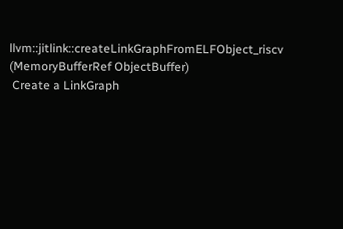llvm::jitlink::createLinkGraphFromELFObject_riscv (MemoryBufferRef ObjectBuffer)
 Create a LinkGraph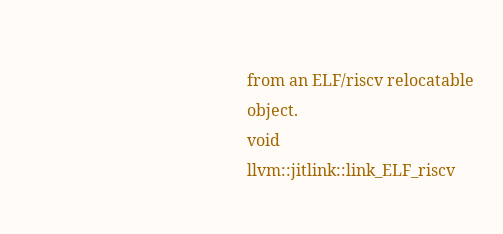from an ELF/riscv relocatable object.
void llvm::jitlink::link_ELF_riscv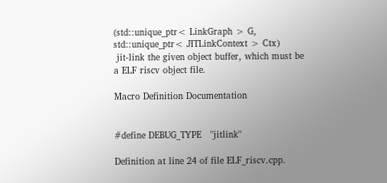(std::unique_ptr< LinkGraph > G, std::unique_ptr< JITLinkContext > Ctx)
 jit-link the given object buffer, which must be a ELF riscv object file.

Macro Definition Documentation


#define DEBUG_TYPE   "jitlink"

Definition at line 24 of file ELF_riscv.cpp.